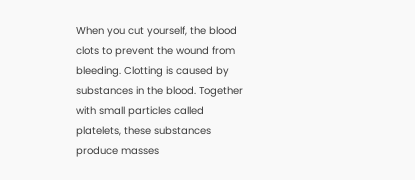When you cut yourself, the blood clots to prevent the wound from bleeding. Clotting is caused by substances in the blood. Together with small particles called platelets, these substances produce masses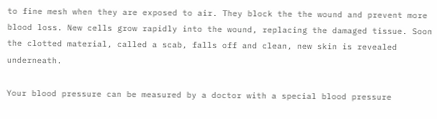to fine mesh when they are exposed to air. They block the the wound and prevent more blood loss. New cells grow rapidly into the wound, replacing the damaged tissue. Soon the clotted material, called a scab, falls off and clean, new skin is revealed underneath.

Your blood pressure can be measured by a doctor with a special blood pressure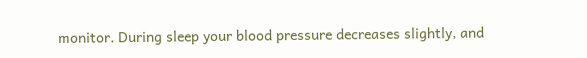monitor. During sleep your blood pressure decreases slightly, and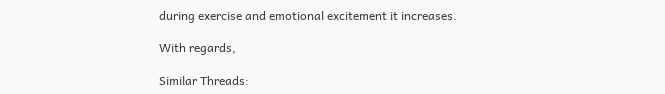during exercise and emotional excitement it increases.

With regards,

Similar Threads: